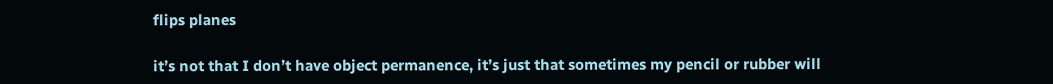flips planes

it’s not that I don’t have object permanence, it’s just that sometimes my pencil or rubber will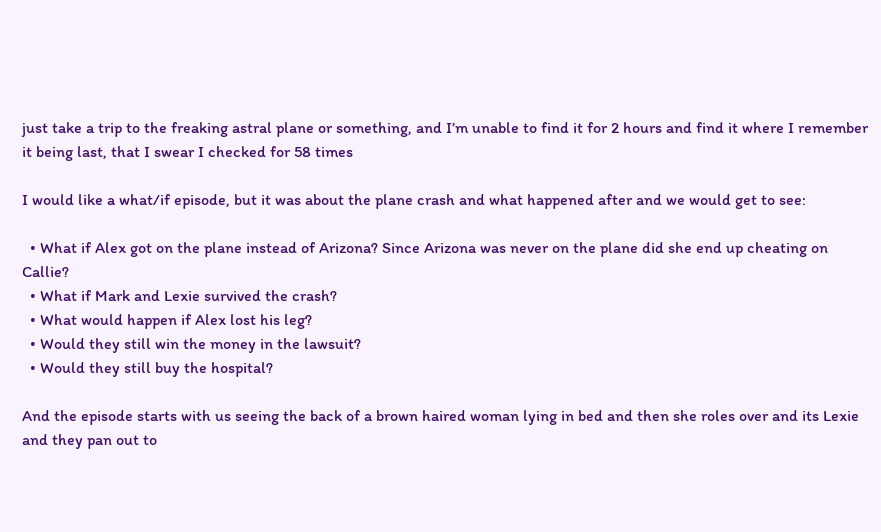just take a trip to the freaking astral plane or something, and I’m unable to find it for 2 hours and find it where I remember it being last, that I swear I checked for 58 times

I would like a what/if episode, but it was about the plane crash and what happened after and we would get to see:

  • What if Alex got on the plane instead of Arizona? Since Arizona was never on the plane did she end up cheating on Callie?
  • What if Mark and Lexie survived the crash?
  • What would happen if Alex lost his leg?
  • Would they still win the money in the lawsuit?
  • Would they still buy the hospital?

And the episode starts with us seeing the back of a brown haired woman lying in bed and then she roles over and its Lexie and they pan out to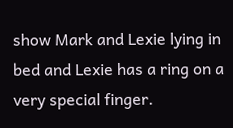show Mark and Lexie lying in bed and Lexie has a ring on a very special finger.